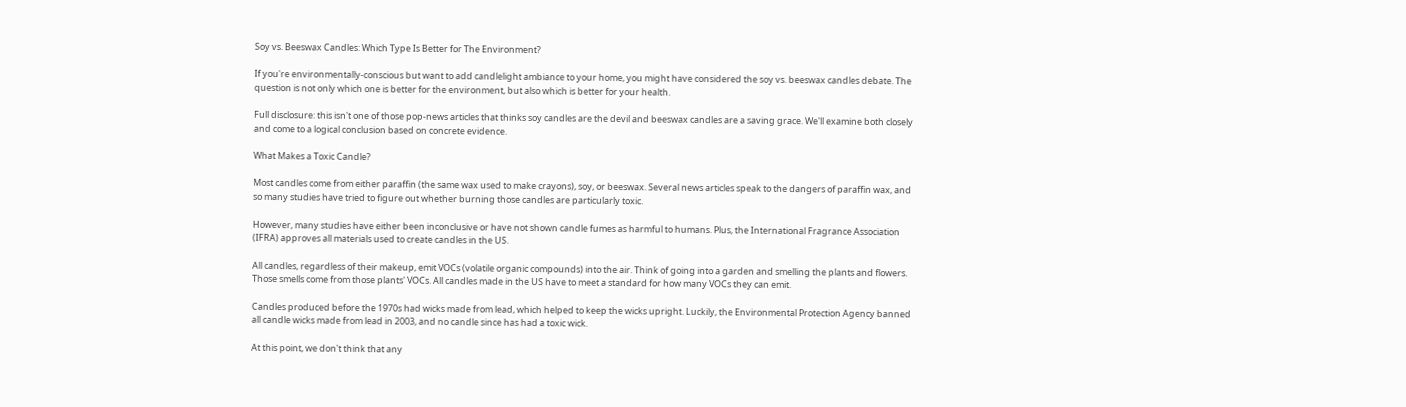Soy vs. Beeswax Candles: Which Type Is Better for The Environment?

If you're environmentally-conscious but want to add candlelight ambiance to your home, you might have considered the soy vs. beeswax candles debate. The question is not only which one is better for the environment, but also which is better for your health.

Full disclosure: this isn't one of those pop-news articles that thinks soy candles are the devil and beeswax candles are a saving grace. We'll examine both closely and come to a logical conclusion based on concrete evidence.

What Makes a Toxic Candle?

Most candles come from either paraffin (the same wax used to make crayons), soy, or beeswax. Several news articles speak to the dangers of paraffin wax, and so many studies have tried to figure out whether burning those candles are particularly toxic.

However, many studies have either been inconclusive or have not shown candle fumes as harmful to humans. Plus, the International Fragrance Association (IFRA) approves all materials used to create candles in the US.

All candles, regardless of their makeup, emit VOCs (volatile organic compounds) into the air. Think of going into a garden and smelling the plants and flowers. Those smells come from those plants' VOCs. All candles made in the US have to meet a standard for how many VOCs they can emit.

Candles produced before the 1970s had wicks made from lead, which helped to keep the wicks upright. Luckily, the Environmental Protection Agency banned all candle wicks made from lead in 2003, and no candle since has had a toxic wick.

At this point, we don't think that any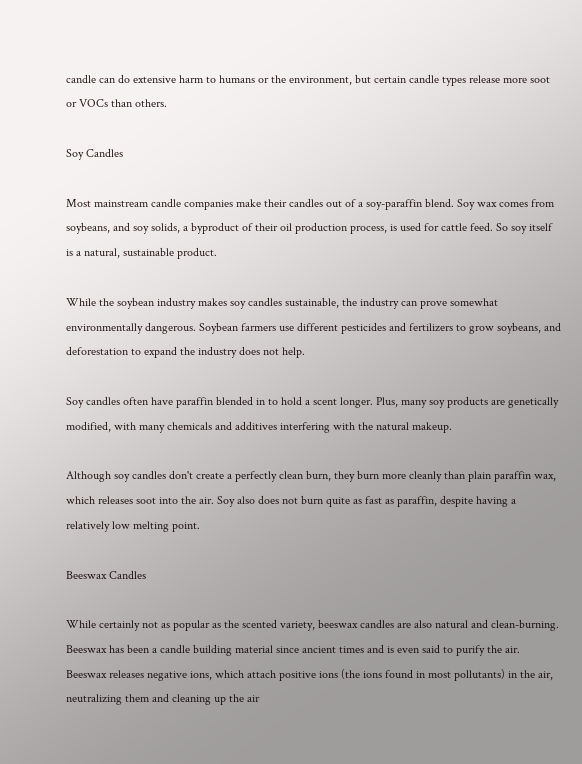candle can do extensive harm to humans or the environment, but certain candle types release more soot or VOCs than others.

Soy Candles

Most mainstream candle companies make their candles out of a soy-paraffin blend. Soy wax comes from soybeans, and soy solids, a byproduct of their oil production process, is used for cattle feed. So soy itself is a natural, sustainable product.

While the soybean industry makes soy candles sustainable, the industry can prove somewhat environmentally dangerous. Soybean farmers use different pesticides and fertilizers to grow soybeans, and deforestation to expand the industry does not help.

Soy candles often have paraffin blended in to hold a scent longer. Plus, many soy products are genetically modified, with many chemicals and additives interfering with the natural makeup.

Although soy candles don't create a perfectly clean burn, they burn more cleanly than plain paraffin wax, which releases soot into the air. Soy also does not burn quite as fast as paraffin, despite having a relatively low melting point.

Beeswax Candles

While certainly not as popular as the scented variety, beeswax candles are also natural and clean-burning. Beeswax has been a candle building material since ancient times and is even said to purify the air. Beeswax releases negative ions, which attach positive ions (the ions found in most pollutants) in the air, neutralizing them and cleaning up the air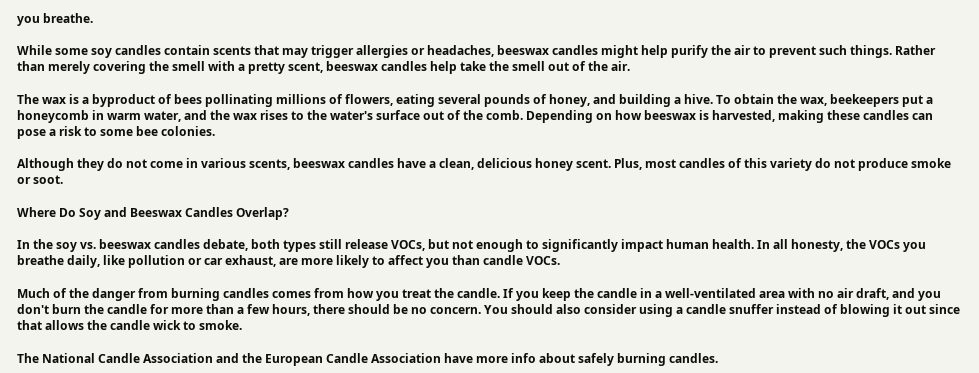you breathe.

While some soy candles contain scents that may trigger allergies or headaches, beeswax candles might help purify the air to prevent such things. Rather than merely covering the smell with a pretty scent, beeswax candles help take the smell out of the air.

The wax is a byproduct of bees pollinating millions of flowers, eating several pounds of honey, and building a hive. To obtain the wax, beekeepers put a honeycomb in warm water, and the wax rises to the water's surface out of the comb. Depending on how beeswax is harvested, making these candles can pose a risk to some bee colonies.

Although they do not come in various scents, beeswax candles have a clean, delicious honey scent. Plus, most candles of this variety do not produce smoke or soot.

Where Do Soy and Beeswax Candles Overlap?

In the soy vs. beeswax candles debate, both types still release VOCs, but not enough to significantly impact human health. In all honesty, the VOCs you breathe daily, like pollution or car exhaust, are more likely to affect you than candle VOCs.

Much of the danger from burning candles comes from how you treat the candle. If you keep the candle in a well-ventilated area with no air draft, and you don't burn the candle for more than a few hours, there should be no concern. You should also consider using a candle snuffer instead of blowing it out since that allows the candle wick to smoke.

The National Candle Association and the European Candle Association have more info about safely burning candles.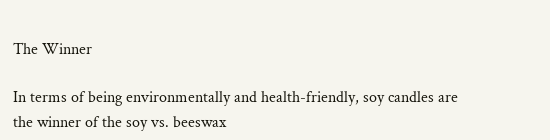The Winner

In terms of being environmentally and health-friendly, soy candles are the winner of the soy vs. beeswax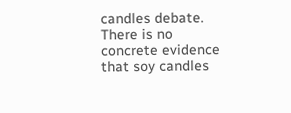candles debate. There is no concrete evidence that soy candles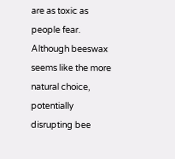are as toxic as people fear. Although beeswax seems like the more natural choice, potentially disrupting bee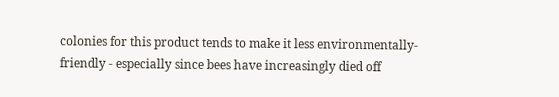colonies for this product tends to make it less environmentally-friendly - especially since bees have increasingly died off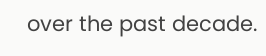over the past decade.